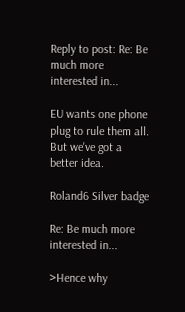Reply to post: Re: Be much more interested in...

EU wants one phone plug to rule them all. But we've got a better idea.

Roland6 Silver badge

Re: Be much more interested in...

>Hence why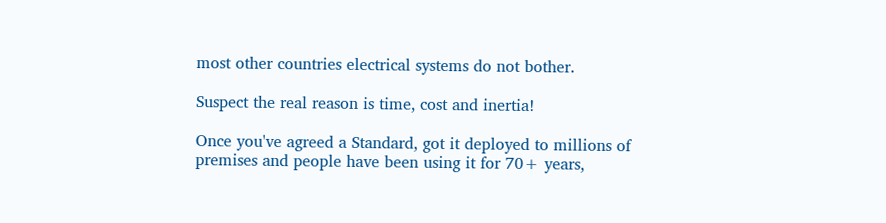most other countries electrical systems do not bother.

Suspect the real reason is time, cost and inertia!

Once you've agreed a Standard, got it deployed to millions of premises and people have been using it for 70+ years,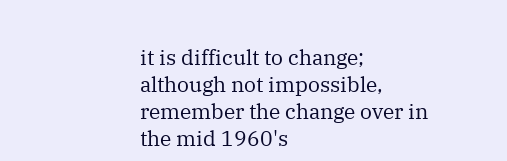it is difficult to change; although not impossible, remember the change over in the mid 1960's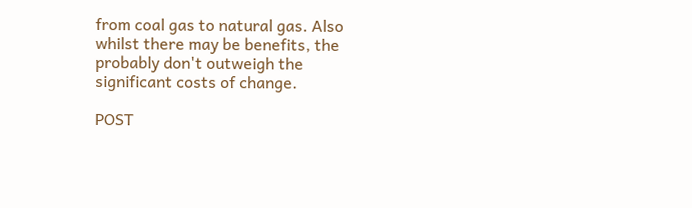from coal gas to natural gas. Also whilst there may be benefits, the probably don't outweigh the significant costs of change.

POST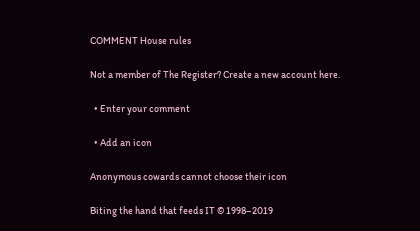COMMENT House rules

Not a member of The Register? Create a new account here.

  • Enter your comment

  • Add an icon

Anonymous cowards cannot choose their icon

Biting the hand that feeds IT © 1998–2019